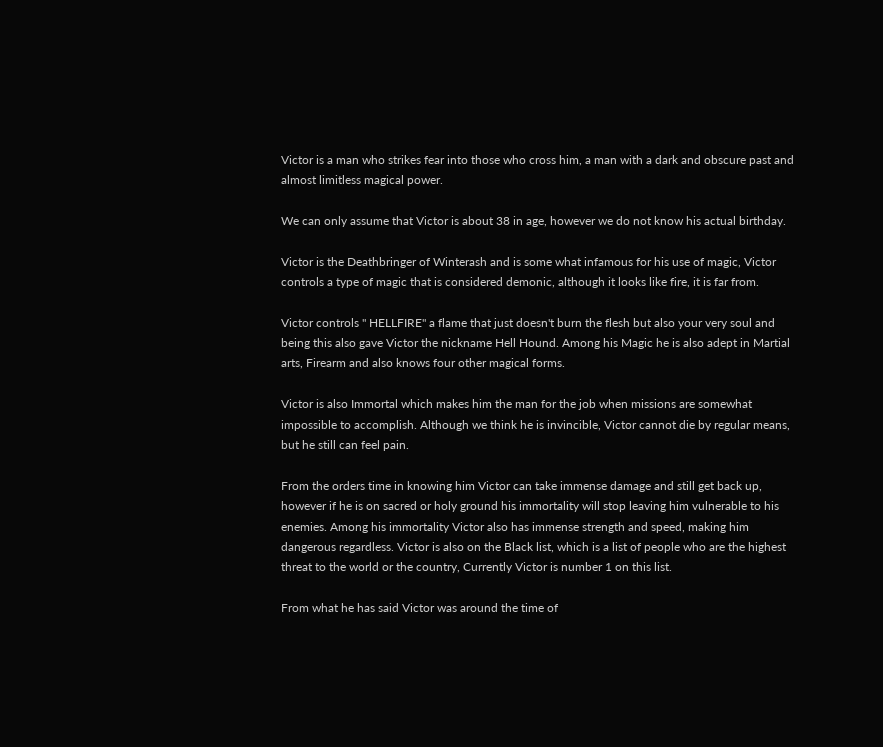Victor is a man who strikes fear into those who cross him, a man with a dark and obscure past and almost limitless magical power.

We can only assume that Victor is about 38 in age, however we do not know his actual birthday.

Victor is the Deathbringer of Winterash and is some what infamous for his use of magic, Victor controls a type of magic that is considered demonic, although it looks like fire, it is far from.

Victor controls " HELLFIRE" a flame that just doesn't burn the flesh but also your very soul and being this also gave Victor the nickname Hell Hound. Among his Magic he is also adept in Martial arts, Firearm and also knows four other magical forms.

Victor is also Immortal which makes him the man for the job when missions are somewhat impossible to accomplish. Although we think he is invincible, Victor cannot die by regular means, but he still can feel pain.

From the orders time in knowing him Victor can take immense damage and still get back up, however if he is on sacred or holy ground his immortality will stop leaving him vulnerable to his enemies. Among his immortality Victor also has immense strength and speed, making him dangerous regardless. Victor is also on the Black list, which is a list of people who are the highest threat to the world or the country, Currently Victor is number 1 on this list.

From what he has said Victor was around the time of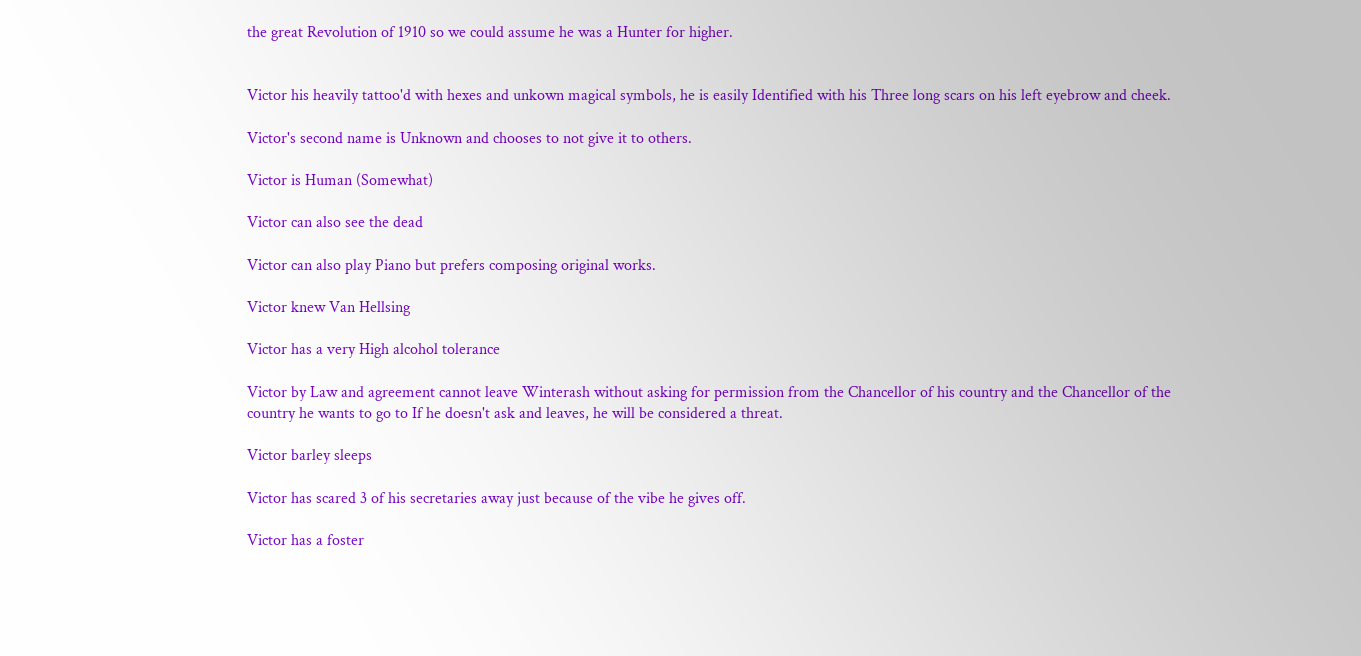the great Revolution of 1910 so we could assume he was a Hunter for higher.


Victor his heavily tattoo'd with hexes and unkown magical symbols, he is easily Identified with his Three long scars on his left eyebrow and cheek.

Victor's second name is Unknown and chooses to not give it to others.

Victor is Human (Somewhat)

Victor can also see the dead

Victor can also play Piano but prefers composing original works.

Victor knew Van Hellsing

Victor has a very High alcohol tolerance

Victor by Law and agreement cannot leave Winterash without asking for permission from the Chancellor of his country and the Chancellor of the country he wants to go to If he doesn't ask and leaves, he will be considered a threat.

Victor barley sleeps

Victor has scared 3 of his secretaries away just because of the vibe he gives off.

Victor has a foster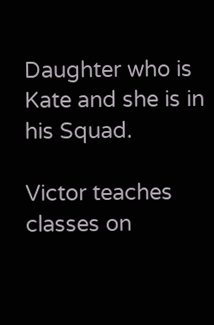Daughter who is Kate and she is in his Squad.

Victor teaches classes on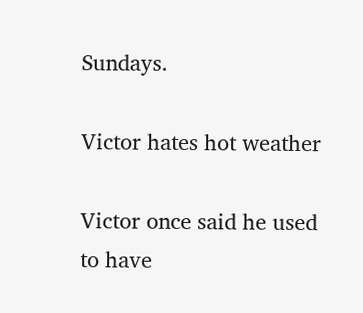Sundays.

Victor hates hot weather

Victor once said he used to have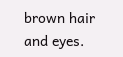brown hair and eyes.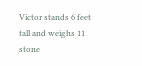Victor stands 6 feet tall and weighs 11 stone